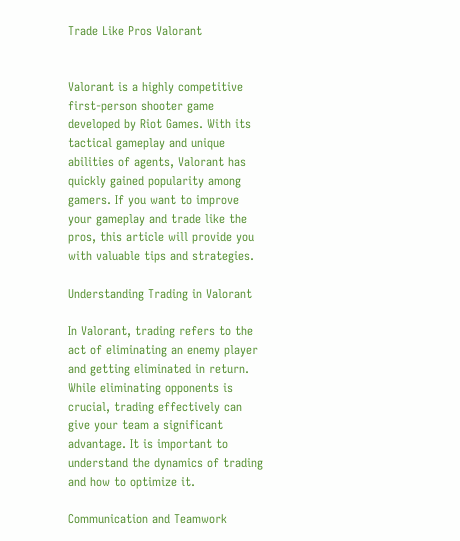Trade Like Pros Valorant


Valorant is a highly competitive first-person shooter game developed by Riot Games. With its tactical gameplay and unique abilities of agents, Valorant has quickly gained popularity among gamers. If you want to improve your gameplay and trade like the pros, this article will provide you with valuable tips and strategies.

Understanding Trading in Valorant

In Valorant, trading refers to the act of eliminating an enemy player and getting eliminated in return. While eliminating opponents is crucial, trading effectively can give your team a significant advantage. It is important to understand the dynamics of trading and how to optimize it.

Communication and Teamwork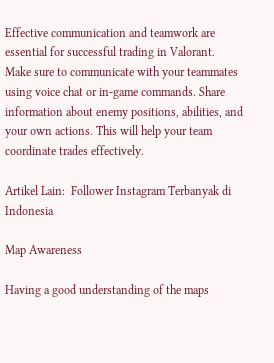Effective communication and teamwork are essential for successful trading in Valorant. Make sure to communicate with your teammates using voice chat or in-game commands. Share information about enemy positions, abilities, and your own actions. This will help your team coordinate trades effectively.

Artikel Lain:  Follower Instagram Terbanyak di Indonesia

Map Awareness

Having a good understanding of the maps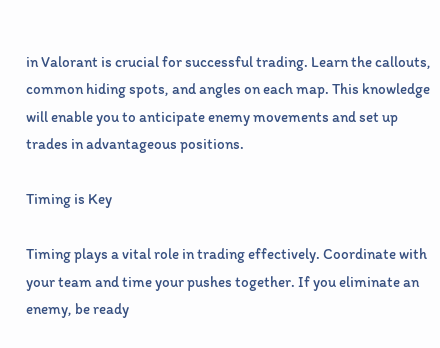in Valorant is crucial for successful trading. Learn the callouts, common hiding spots, and angles on each map. This knowledge will enable you to anticipate enemy movements and set up trades in advantageous positions.

Timing is Key

Timing plays a vital role in trading effectively. Coordinate with your team and time your pushes together. If you eliminate an enemy, be ready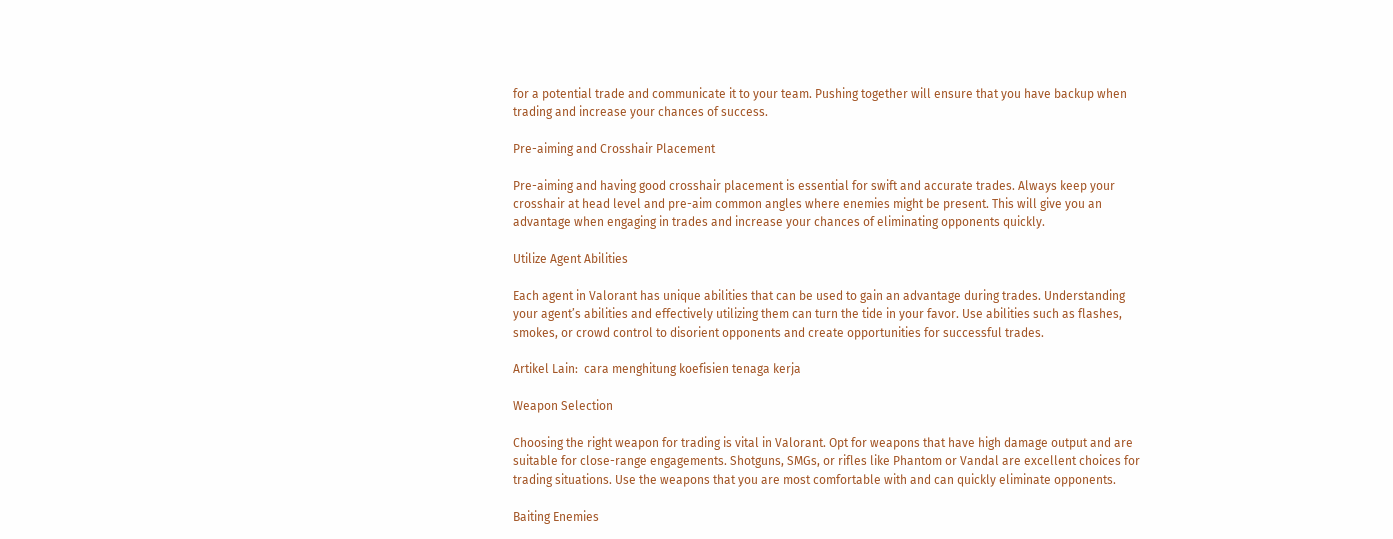for a potential trade and communicate it to your team. Pushing together will ensure that you have backup when trading and increase your chances of success.

Pre-aiming and Crosshair Placement

Pre-aiming and having good crosshair placement is essential for swift and accurate trades. Always keep your crosshair at head level and pre-aim common angles where enemies might be present. This will give you an advantage when engaging in trades and increase your chances of eliminating opponents quickly.

Utilize Agent Abilities

Each agent in Valorant has unique abilities that can be used to gain an advantage during trades. Understanding your agent’s abilities and effectively utilizing them can turn the tide in your favor. Use abilities such as flashes, smokes, or crowd control to disorient opponents and create opportunities for successful trades.

Artikel Lain:  cara menghitung koefisien tenaga kerja

Weapon Selection

Choosing the right weapon for trading is vital in Valorant. Opt for weapons that have high damage output and are suitable for close-range engagements. Shotguns, SMGs, or rifles like Phantom or Vandal are excellent choices for trading situations. Use the weapons that you are most comfortable with and can quickly eliminate opponents.

Baiting Enemies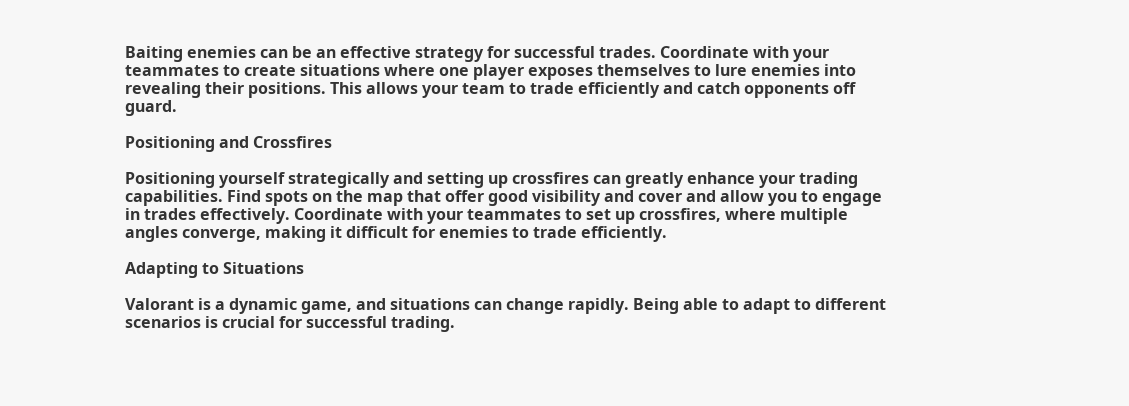Baiting enemies can be an effective strategy for successful trades. Coordinate with your teammates to create situations where one player exposes themselves to lure enemies into revealing their positions. This allows your team to trade efficiently and catch opponents off guard.

Positioning and Crossfires

Positioning yourself strategically and setting up crossfires can greatly enhance your trading capabilities. Find spots on the map that offer good visibility and cover and allow you to engage in trades effectively. Coordinate with your teammates to set up crossfires, where multiple angles converge, making it difficult for enemies to trade efficiently.

Adapting to Situations

Valorant is a dynamic game, and situations can change rapidly. Being able to adapt to different scenarios is crucial for successful trading.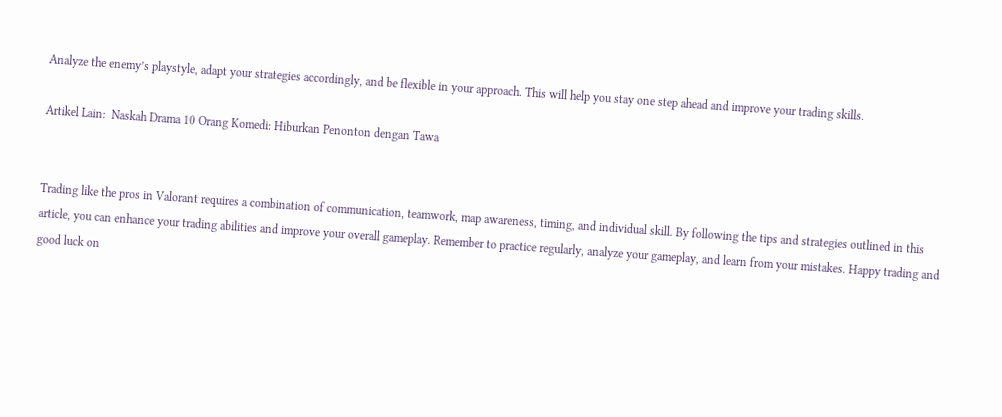Analyze the enemy’s playstyle, adapt your strategies accordingly, and be flexible in your approach. This will help you stay one step ahead and improve your trading skills.

Artikel Lain:  Naskah Drama 10 Orang Komedi: Hiburkan Penonton dengan Tawa


Trading like the pros in Valorant requires a combination of communication, teamwork, map awareness, timing, and individual skill. By following the tips and strategies outlined in this article, you can enhance your trading abilities and improve your overall gameplay. Remember to practice regularly, analyze your gameplay, and learn from your mistakes. Happy trading and good luck on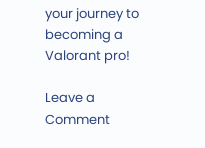your journey to becoming a Valorant pro!

Leave a Comment